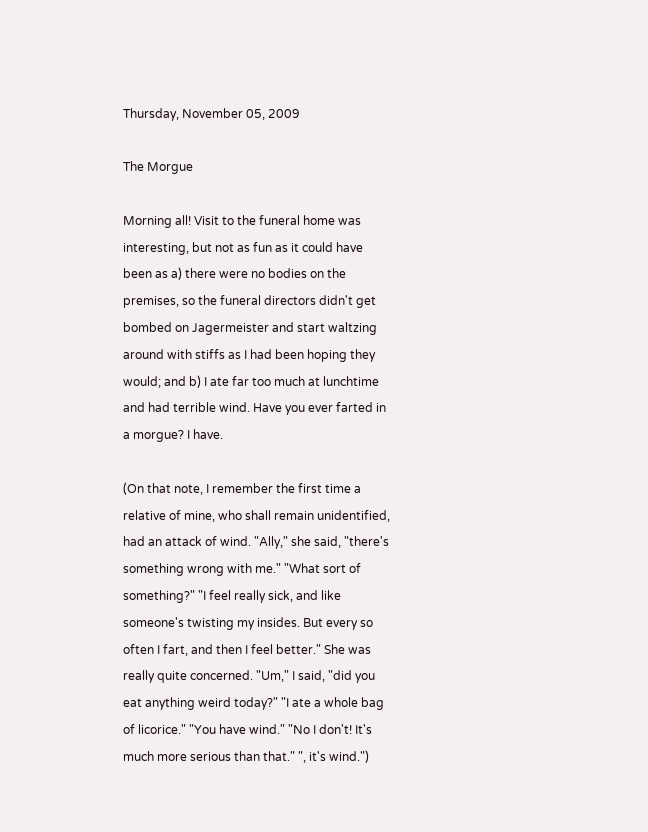Thursday, November 05, 2009

The Morgue

Morning all! Visit to the funeral home was interesting, but not as fun as it could have been as a) there were no bodies on the premises, so the funeral directors didn't get bombed on Jagermeister and start waltzing around with stiffs as I had been hoping they would; and b) I ate far too much at lunchtime and had terrible wind. Have you ever farted in a morgue? I have.

(On that note, I remember the first time a relative of mine, who shall remain unidentified, had an attack of wind. "Ally," she said, "there's something wrong with me." "What sort of something?" "I feel really sick, and like someone's twisting my insides. But every so often I fart, and then I feel better." She was really quite concerned. "Um," I said, "did you eat anything weird today?" "I ate a whole bag of licorice." "You have wind." "No I don't! It's much more serious than that." ", it's wind.")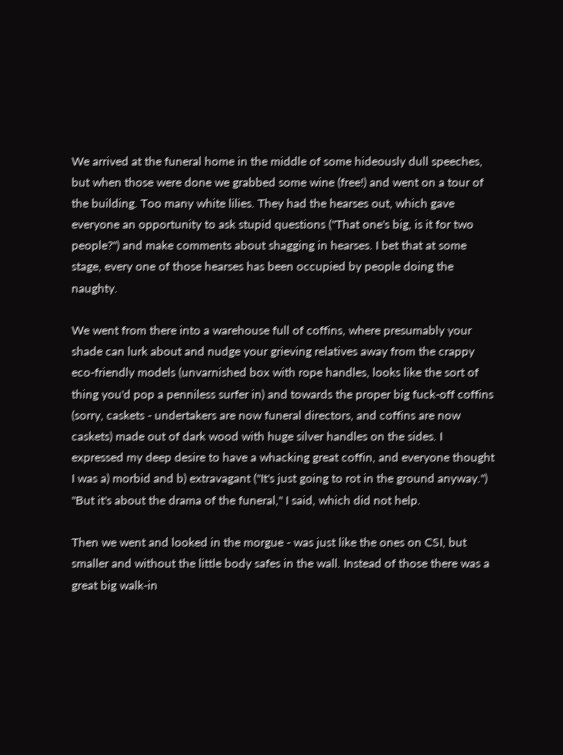We arrived at the funeral home in the middle of some hideously dull speeches, but when those were done we grabbed some wine (free!) and went on a tour of the building. Too many white lilies. They had the hearses out, which gave everyone an opportunity to ask stupid questions ("That one's big, is it for two people?") and make comments about shagging in hearses. I bet that at some stage, every one of those hearses has been occupied by people doing the naughty.

We went from there into a warehouse full of coffins, where presumably your shade can lurk about and nudge your grieving relatives away from the crappy eco-friendly models (unvarnished box with rope handles, looks like the sort of thing you'd pop a penniless surfer in) and towards the proper big fuck-off coffins (sorry, caskets - undertakers are now funeral directors, and coffins are now caskets) made out of dark wood with huge silver handles on the sides. I expressed my deep desire to have a whacking great coffin, and everyone thought I was a) morbid and b) extravagant ("It's just going to rot in the ground anyway.") "But it's about the drama of the funeral," I said, which did not help.

Then we went and looked in the morgue - was just like the ones on CSI, but smaller and without the little body safes in the wall. Instead of those there was a great big walk-in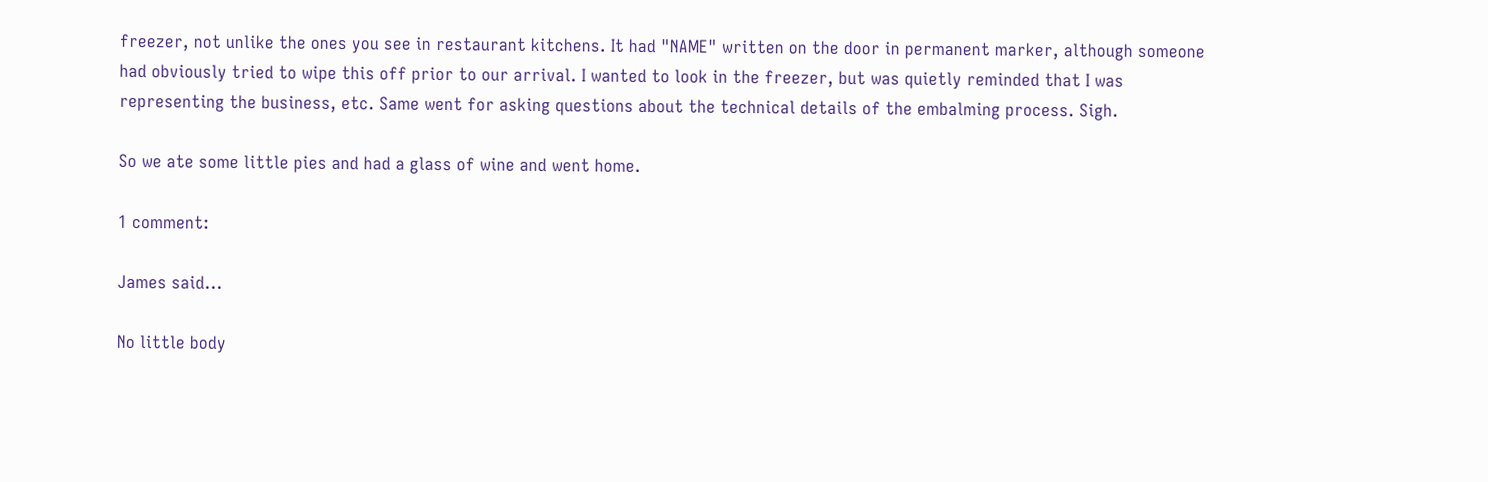freezer, not unlike the ones you see in restaurant kitchens. It had "NAME" written on the door in permanent marker, although someone had obviously tried to wipe this off prior to our arrival. I wanted to look in the freezer, but was quietly reminded that I was representing the business, etc. Same went for asking questions about the technical details of the embalming process. Sigh.

So we ate some little pies and had a glass of wine and went home.

1 comment:

James said...

No little body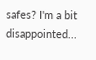safes? I'm a bit disappointed...